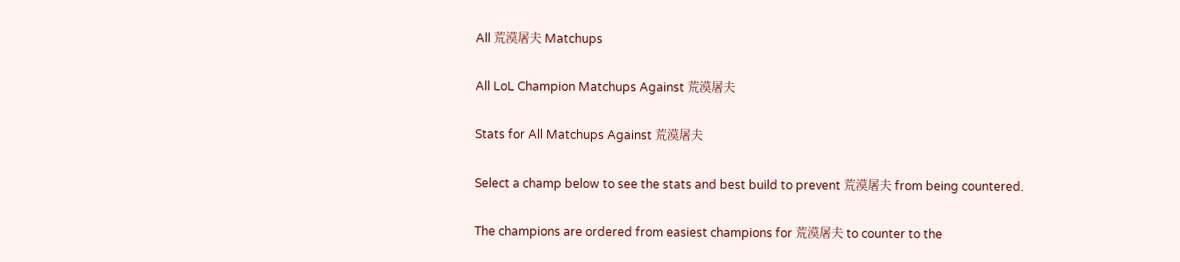All 荒漠屠夫 Matchups

All LoL Champion Matchups Against 荒漠屠夫

Stats for All Matchups Against 荒漠屠夫

Select a champ below to see the stats and best build to prevent 荒漠屠夫 from being countered.

The champions are ordered from easiest champions for 荒漠屠夫 to counter to the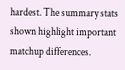hardest. The summary stats shown highlight important matchup differences.